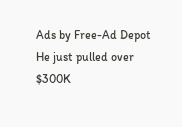Ads by Free-Ad Depot
He just pulled over $300K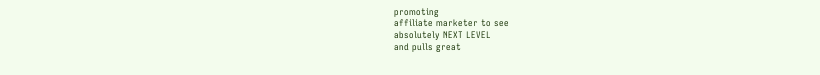promoting
affiliate marketer to see
absolutely NEXT LEVEL
and pulls great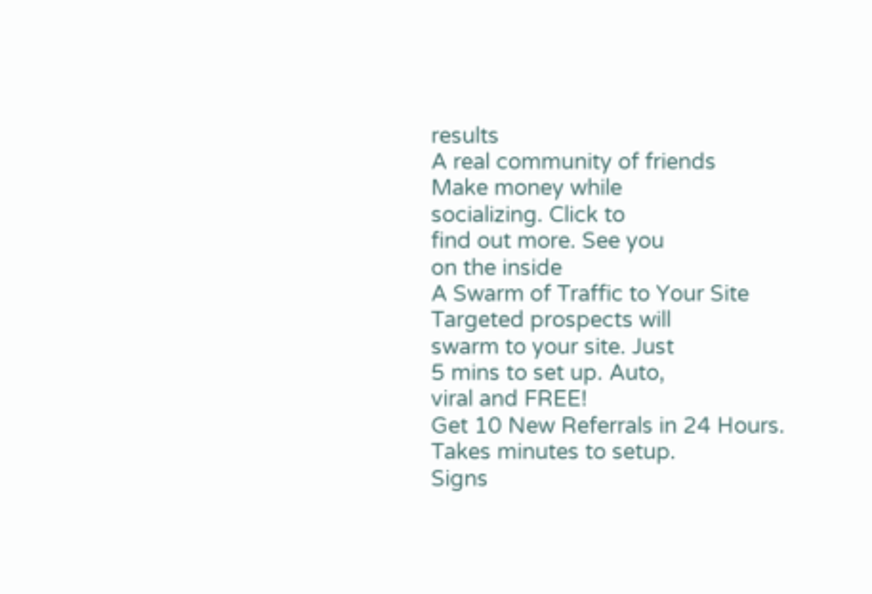results
A real community of friends
Make money while
socializing. Click to
find out more. See you
on the inside
A Swarm of Traffic to Your Site
Targeted prospects will
swarm to your site. Just
5 mins to set up. Auto,
viral and FREE!
Get 10 New Referrals in 24 Hours.
Takes minutes to setup.
Signs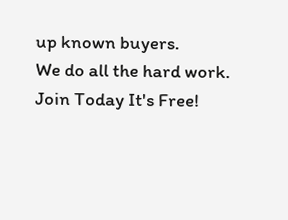up known buyers.
We do all the hard work.
Join Today It's Free!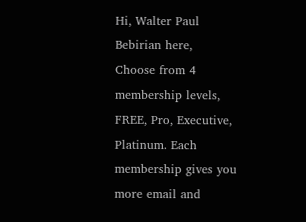Hi, Walter Paul Bebirian here,
Choose from 4 membership levels, FREE, Pro, Executive, Platinum. Each membership gives you more email and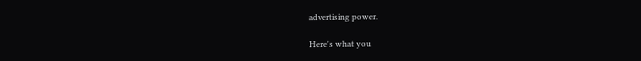advertising power.

Here's what you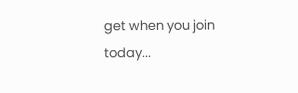get when you join today...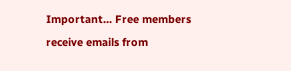Important... Free members receive emails from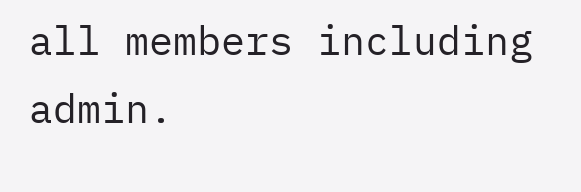all members including admin.